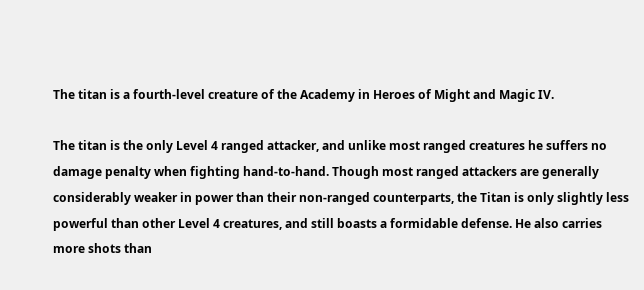The titan is a fourth-level creature of the Academy in Heroes of Might and Magic IV.

The titan is the only Level 4 ranged attacker, and unlike most ranged creatures he suffers no damage penalty when fighting hand-to-hand. Though most ranged attackers are generally considerably weaker in power than their non-ranged counterparts, the Titan is only slightly less powerful than other Level 4 creatures, and still boasts a formidable defense. He also carries more shots than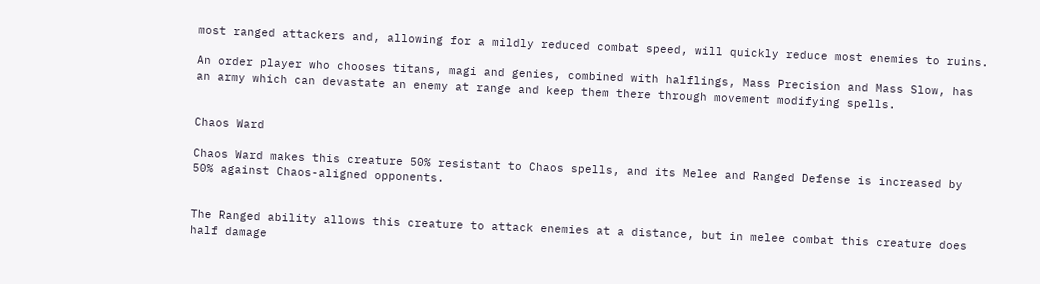most ranged attackers and, allowing for a mildly reduced combat speed, will quickly reduce most enemies to ruins.

An order player who chooses titans, magi and genies, combined with halflings, Mass Precision and Mass Slow, has an army which can devastate an enemy at range and keep them there through movement modifying spells.


Chaos Ward

Chaos Ward makes this creature 50% resistant to Chaos spells, and its Melee and Ranged Defense is increased by 50% against Chaos-aligned opponents.


The Ranged ability allows this creature to attack enemies at a distance, but in melee combat this creature does half damage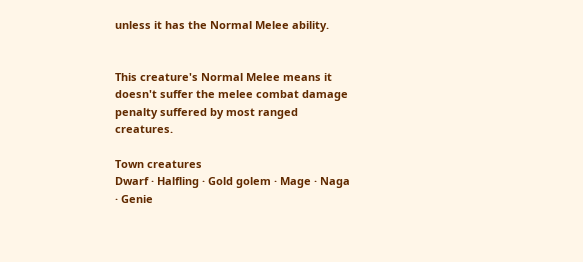unless it has the Normal Melee ability.


This creature's Normal Melee means it doesn't suffer the melee combat damage penalty suffered by most ranged creatures.

Town creatures
Dwarf · Halfling · Gold golem · Mage · Naga · Genie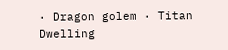· Dragon golem · Titan
Dwelling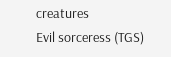creatures
Evil sorceress (TGS)